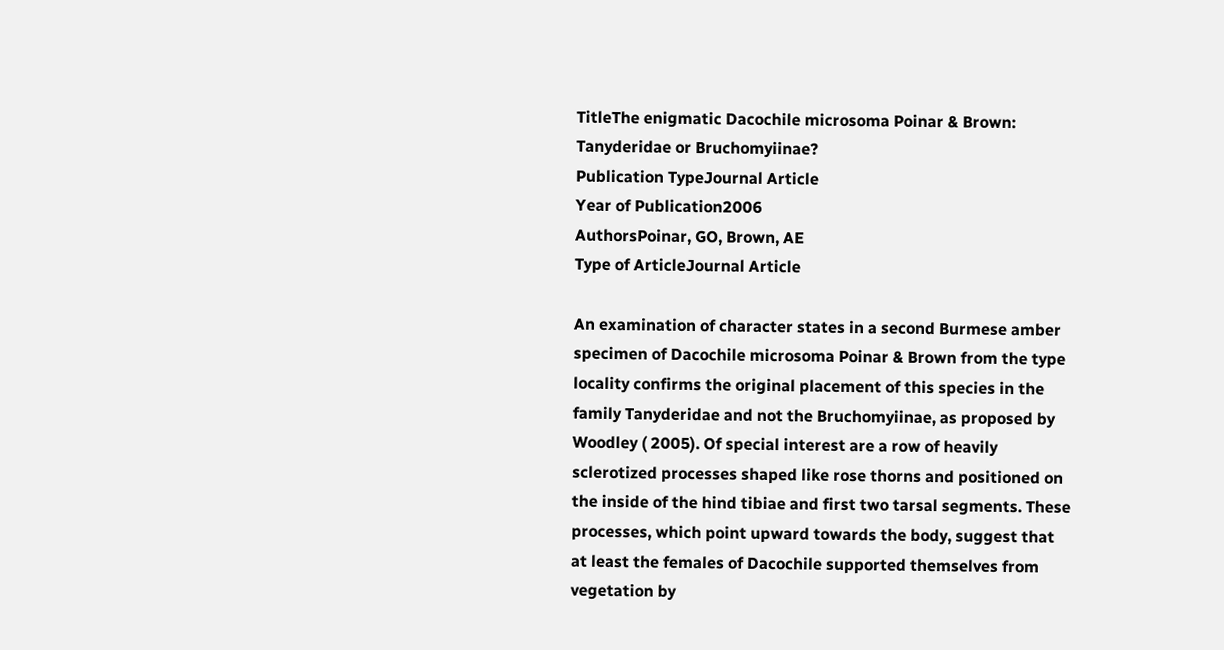TitleThe enigmatic Dacochile microsoma Poinar & Brown: Tanyderidae or Bruchomyiinae?
Publication TypeJournal Article
Year of Publication2006
AuthorsPoinar, GO, Brown, AE
Type of ArticleJournal Article

An examination of character states in a second Burmese amber specimen of Dacochile microsoma Poinar & Brown from the type locality confirms the original placement of this species in the family Tanyderidae and not the Bruchomyiinae, as proposed by Woodley ( 2005). Of special interest are a row of heavily sclerotized processes shaped like rose thorns and positioned on the inside of the hind tibiae and first two tarsal segments. These processes, which point upward towards the body, suggest that at least the females of Dacochile supported themselves from vegetation by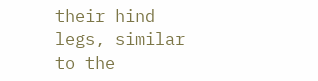their hind legs, similar to the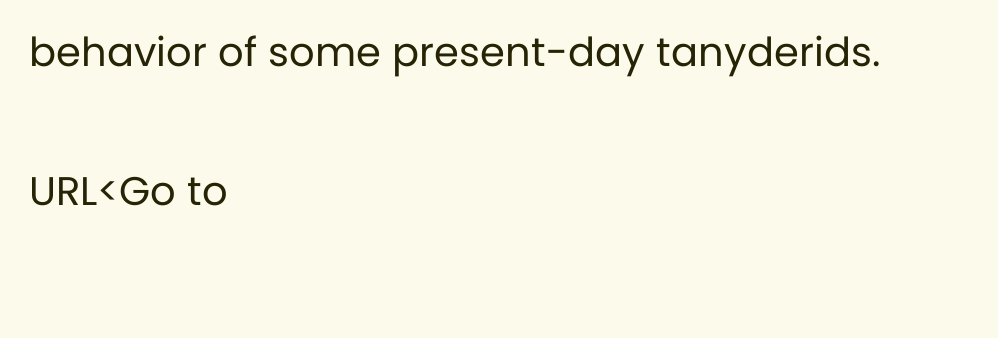behavior of some present-day tanyderids.

URL<Go to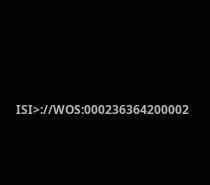ISI>://WOS:000236364200002